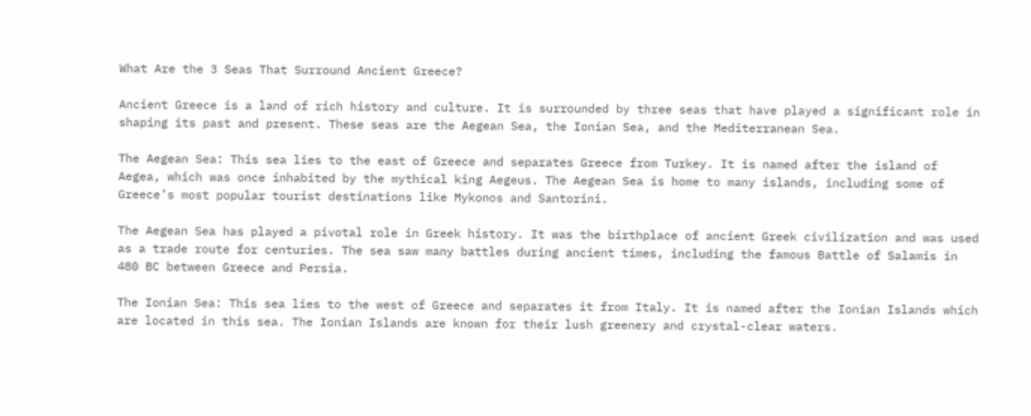What Are the 3 Seas That Surround Ancient Greece?

Ancient Greece is a land of rich history and culture. It is surrounded by three seas that have played a significant role in shaping its past and present. These seas are the Aegean Sea, the Ionian Sea, and the Mediterranean Sea.

The Aegean Sea: This sea lies to the east of Greece and separates Greece from Turkey. It is named after the island of Aegea, which was once inhabited by the mythical king Aegeus. The Aegean Sea is home to many islands, including some of Greece’s most popular tourist destinations like Mykonos and Santorini.

The Aegean Sea has played a pivotal role in Greek history. It was the birthplace of ancient Greek civilization and was used as a trade route for centuries. The sea saw many battles during ancient times, including the famous Battle of Salamis in 480 BC between Greece and Persia.

The Ionian Sea: This sea lies to the west of Greece and separates it from Italy. It is named after the Ionian Islands which are located in this sea. The Ionian Islands are known for their lush greenery and crystal-clear waters.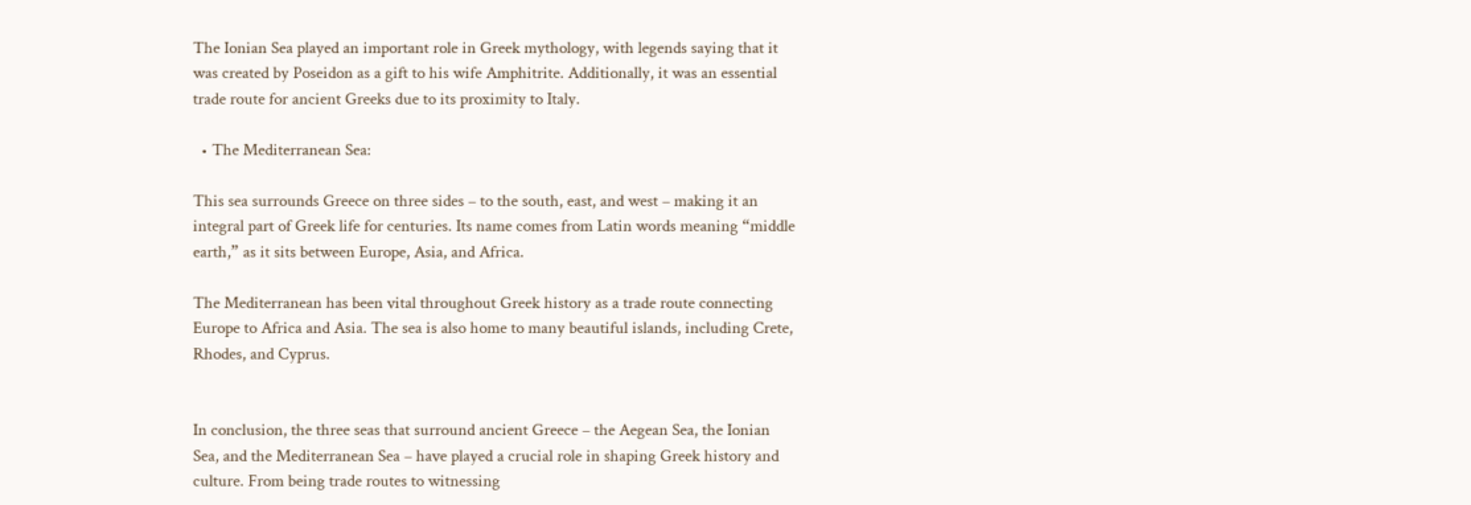The Ionian Sea played an important role in Greek mythology, with legends saying that it was created by Poseidon as a gift to his wife Amphitrite. Additionally, it was an essential trade route for ancient Greeks due to its proximity to Italy.

  • The Mediterranean Sea:

This sea surrounds Greece on three sides – to the south, east, and west – making it an integral part of Greek life for centuries. Its name comes from Latin words meaning “middle earth,” as it sits between Europe, Asia, and Africa.

The Mediterranean has been vital throughout Greek history as a trade route connecting Europe to Africa and Asia. The sea is also home to many beautiful islands, including Crete, Rhodes, and Cyprus.


In conclusion, the three seas that surround ancient Greece – the Aegean Sea, the Ionian Sea, and the Mediterranean Sea – have played a crucial role in shaping Greek history and culture. From being trade routes to witnessing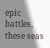epic battles, these seas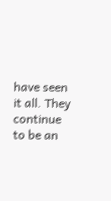have seen it all. They continue to be an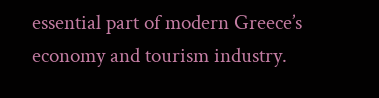essential part of modern Greece’s economy and tourism industry.